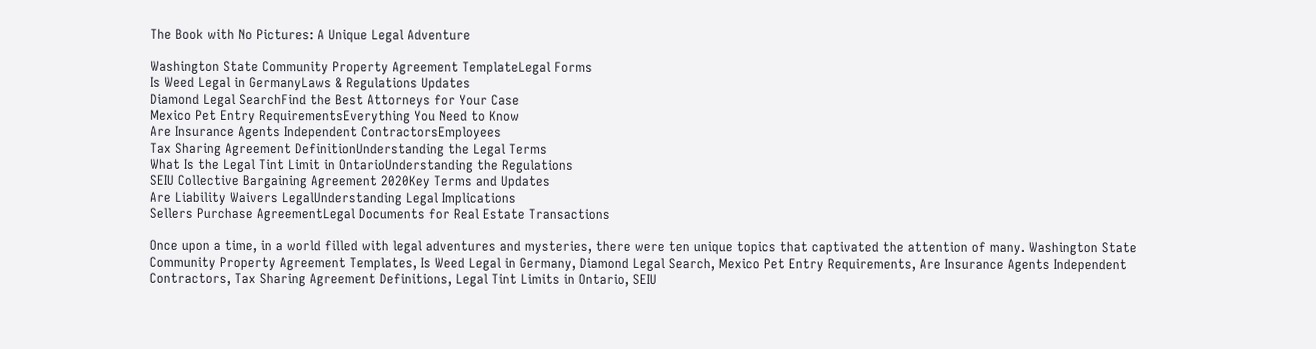The Book with No Pictures: A Unique Legal Adventure

Washington State Community Property Agreement TemplateLegal Forms
Is Weed Legal in GermanyLaws & Regulations Updates
Diamond Legal SearchFind the Best Attorneys for Your Case
Mexico Pet Entry RequirementsEverything You Need to Know
Are Insurance Agents Independent ContractorsEmployees
Tax Sharing Agreement DefinitionUnderstanding the Legal Terms
What Is the Legal Tint Limit in OntarioUnderstanding the Regulations
SEIU Collective Bargaining Agreement 2020Key Terms and Updates
Are Liability Waivers LegalUnderstanding Legal Implications
Sellers Purchase AgreementLegal Documents for Real Estate Transactions

Once upon a time, in a world filled with legal adventures and mysteries, there were ten unique topics that captivated the attention of many. Washington State Community Property Agreement Templates, Is Weed Legal in Germany, Diamond Legal Search, Mexico Pet Entry Requirements, Are Insurance Agents Independent Contractors, Tax Sharing Agreement Definitions, Legal Tint Limits in Ontario, SEIU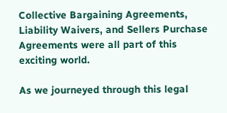Collective Bargaining Agreements, Liability Waivers, and Sellers Purchase Agreements were all part of this exciting world.

As we journeyed through this legal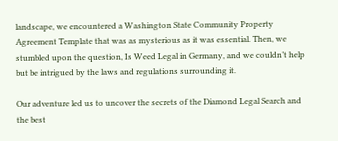landscape, we encountered a Washington State Community Property Agreement Template that was as mysterious as it was essential. Then, we stumbled upon the question, Is Weed Legal in Germany, and we couldn’t help but be intrigued by the laws and regulations surrounding it.

Our adventure led us to uncover the secrets of the Diamond Legal Search and the best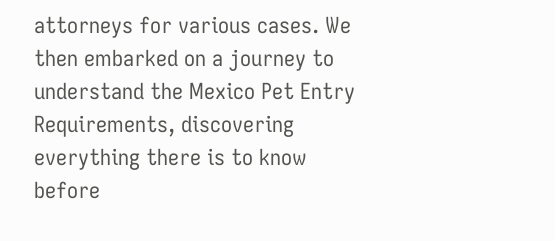attorneys for various cases. We then embarked on a journey to understand the Mexico Pet Entry Requirements, discovering everything there is to know before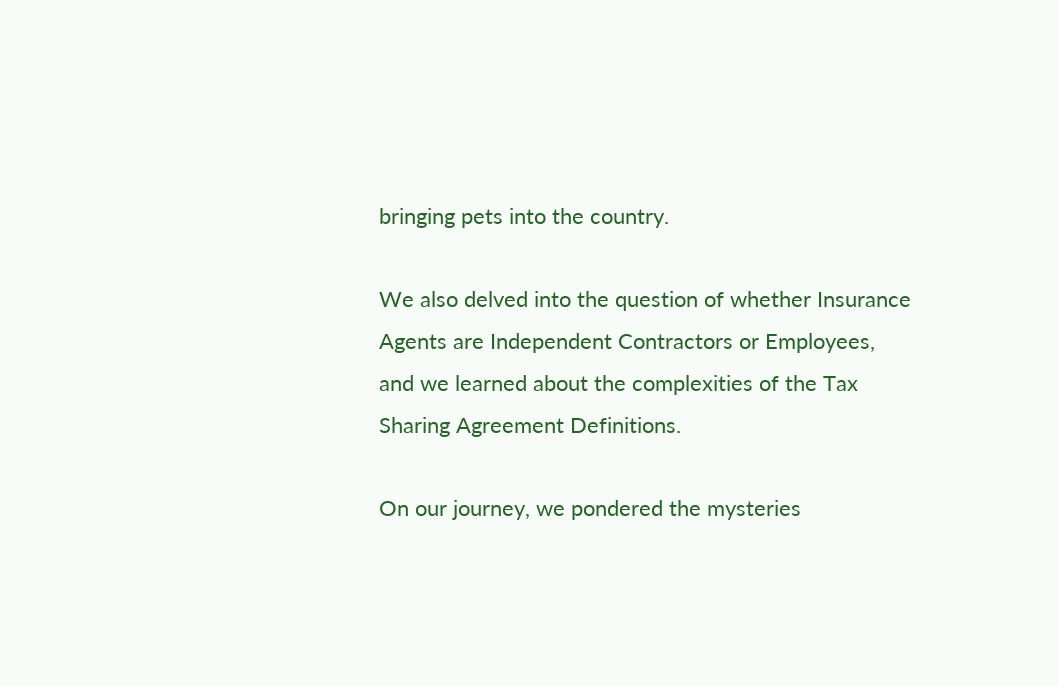bringing pets into the country.

We also delved into the question of whether Insurance Agents are Independent Contractors or Employees, and we learned about the complexities of the Tax Sharing Agreement Definitions.

On our journey, we pondered the mysteries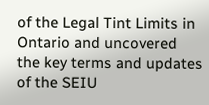of the Legal Tint Limits in Ontario and uncovered the key terms and updates of the SEIU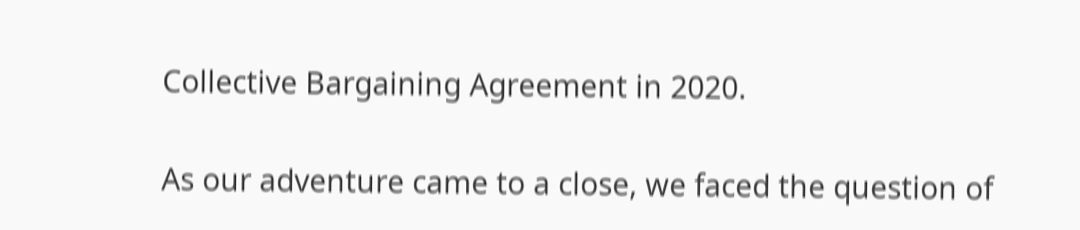Collective Bargaining Agreement in 2020.

As our adventure came to a close, we faced the question of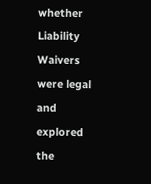whether Liability Waivers were legal and explored the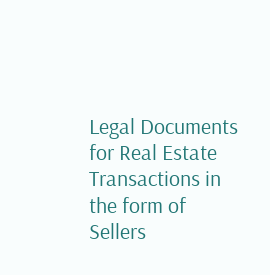Legal Documents for Real Estate Transactions in the form of Sellers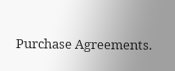Purchase Agreements.